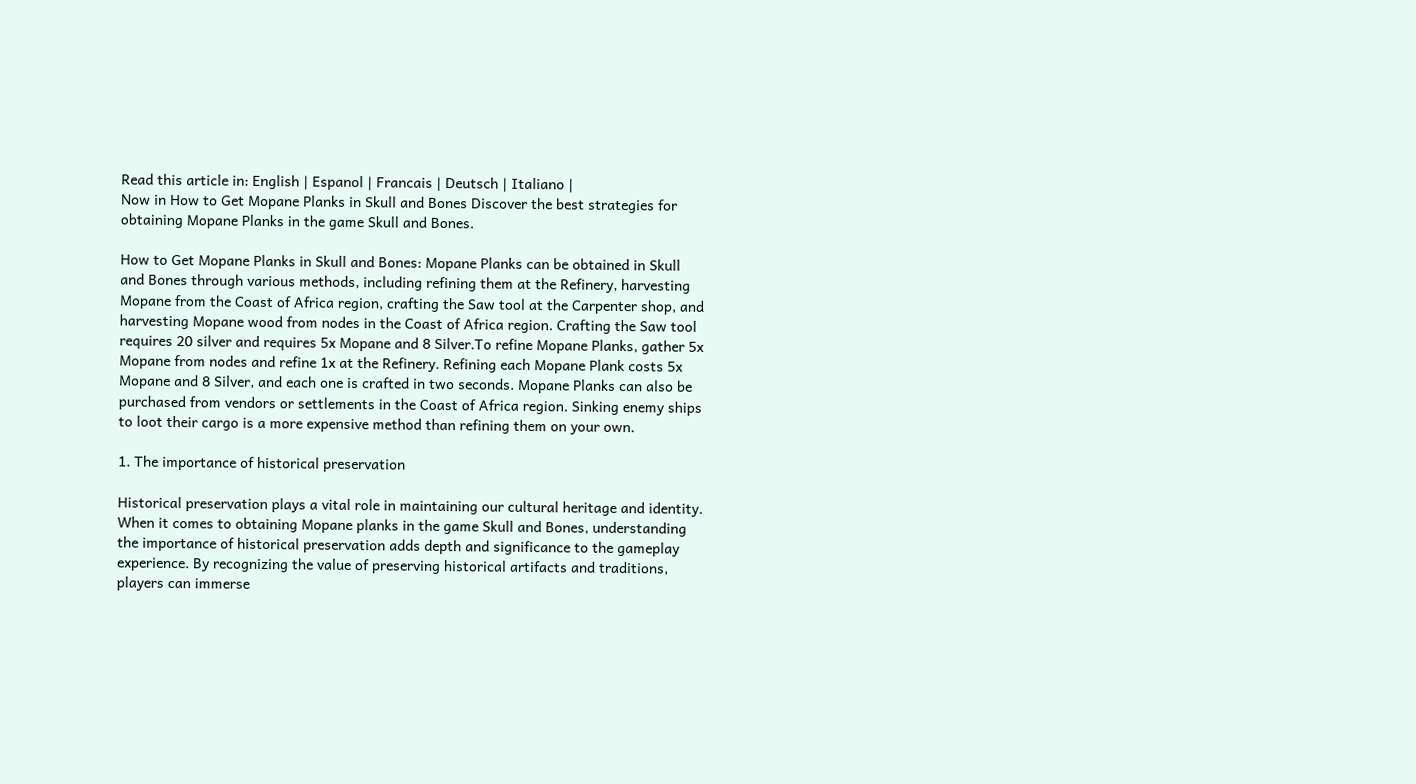Read this article in: English | Espanol | Francais | Deutsch | Italiano |
Now in How to Get Mopane Planks in Skull and Bones Discover the best strategies for obtaining Mopane Planks in the game Skull and Bones.

How to Get Mopane Planks in Skull and Bones: Mopane Planks can be obtained in Skull and Bones through various methods, including refining them at the Refinery, harvesting Mopane from the Coast of Africa region, crafting the Saw tool at the Carpenter shop, and harvesting Mopane wood from nodes in the Coast of Africa region. Crafting the Saw tool requires 20 silver and requires 5x Mopane and 8 Silver.To refine Mopane Planks, gather 5x Mopane from nodes and refine 1x at the Refinery. Refining each Mopane Plank costs 5x Mopane and 8 Silver, and each one is crafted in two seconds. Mopane Planks can also be purchased from vendors or settlements in the Coast of Africa region. Sinking enemy ships to loot their cargo is a more expensive method than refining them on your own.

1. The importance of historical preservation

Historical preservation plays a vital role in maintaining our cultural heritage and identity. When it comes to obtaining Mopane planks in the game Skull and Bones, understanding the importance of historical preservation adds depth and significance to the gameplay experience. By recognizing the value of preserving historical artifacts and traditions, players can immerse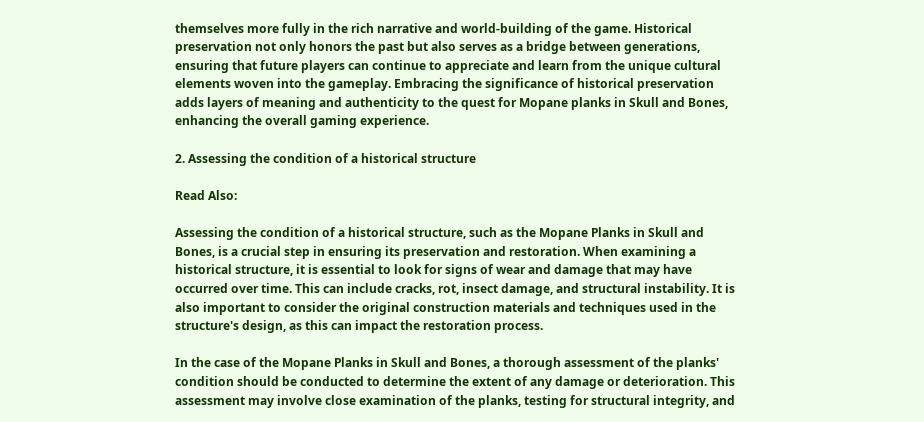themselves more fully in the rich narrative and world-building of the game. Historical preservation not only honors the past but also serves as a bridge between generations, ensuring that future players can continue to appreciate and learn from the unique cultural elements woven into the gameplay. Embracing the significance of historical preservation adds layers of meaning and authenticity to the quest for Mopane planks in Skull and Bones, enhancing the overall gaming experience.

2. Assessing the condition of a historical structure

Read Also:

Assessing the condition of a historical structure, such as the Mopane Planks in Skull and Bones, is a crucial step in ensuring its preservation and restoration. When examining a historical structure, it is essential to look for signs of wear and damage that may have occurred over time. This can include cracks, rot, insect damage, and structural instability. It is also important to consider the original construction materials and techniques used in the structure's design, as this can impact the restoration process.

In the case of the Mopane Planks in Skull and Bones, a thorough assessment of the planks' condition should be conducted to determine the extent of any damage or deterioration. This assessment may involve close examination of the planks, testing for structural integrity, and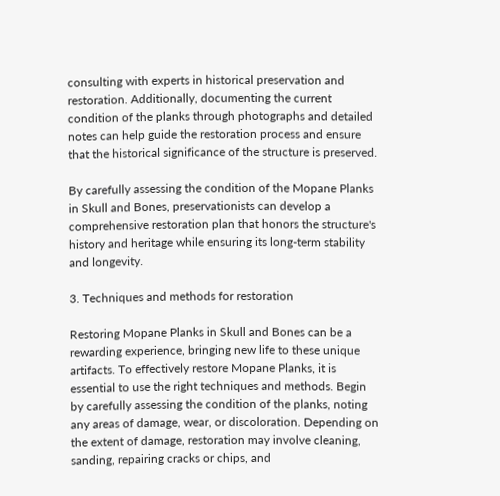consulting with experts in historical preservation and restoration. Additionally, documenting the current condition of the planks through photographs and detailed notes can help guide the restoration process and ensure that the historical significance of the structure is preserved.

By carefully assessing the condition of the Mopane Planks in Skull and Bones, preservationists can develop a comprehensive restoration plan that honors the structure's history and heritage while ensuring its long-term stability and longevity.

3. Techniques and methods for restoration

Restoring Mopane Planks in Skull and Bones can be a rewarding experience, bringing new life to these unique artifacts. To effectively restore Mopane Planks, it is essential to use the right techniques and methods. Begin by carefully assessing the condition of the planks, noting any areas of damage, wear, or discoloration. Depending on the extent of damage, restoration may involve cleaning, sanding, repairing cracks or chips, and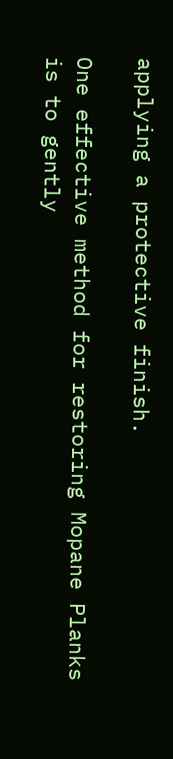applying a protective finish.

One effective method for restoring Mopane Planks is to gently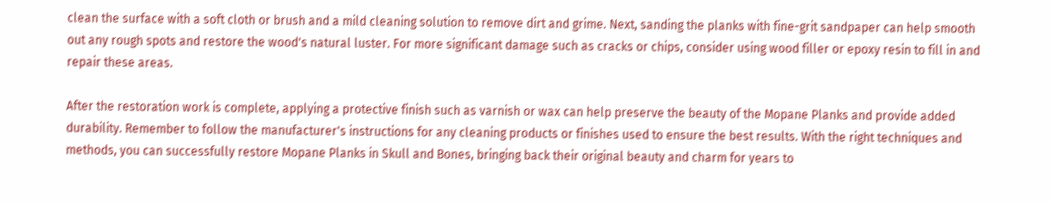clean the surface with a soft cloth or brush and a mild cleaning solution to remove dirt and grime. Next, sanding the planks with fine-grit sandpaper can help smooth out any rough spots and restore the wood's natural luster. For more significant damage such as cracks or chips, consider using wood filler or epoxy resin to fill in and repair these areas.

After the restoration work is complete, applying a protective finish such as varnish or wax can help preserve the beauty of the Mopane Planks and provide added durability. Remember to follow the manufacturer's instructions for any cleaning products or finishes used to ensure the best results. With the right techniques and methods, you can successfully restore Mopane Planks in Skull and Bones, bringing back their original beauty and charm for years to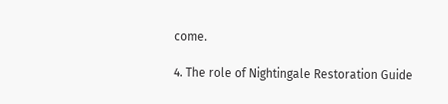come.

4. The role of Nightingale Restoration Guide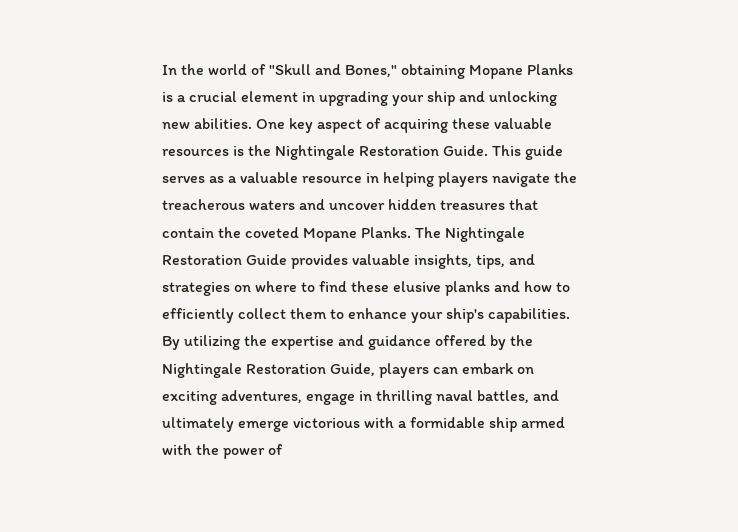In the world of "Skull and Bones," obtaining Mopane Planks is a crucial element in upgrading your ship and unlocking new abilities. One key aspect of acquiring these valuable resources is the Nightingale Restoration Guide. This guide serves as a valuable resource in helping players navigate the treacherous waters and uncover hidden treasures that contain the coveted Mopane Planks. The Nightingale Restoration Guide provides valuable insights, tips, and strategies on where to find these elusive planks and how to efficiently collect them to enhance your ship's capabilities. By utilizing the expertise and guidance offered by the Nightingale Restoration Guide, players can embark on exciting adventures, engage in thrilling naval battles, and ultimately emerge victorious with a formidable ship armed with the power of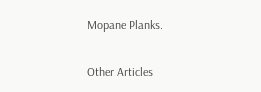Mopane Planks.

Other Articles